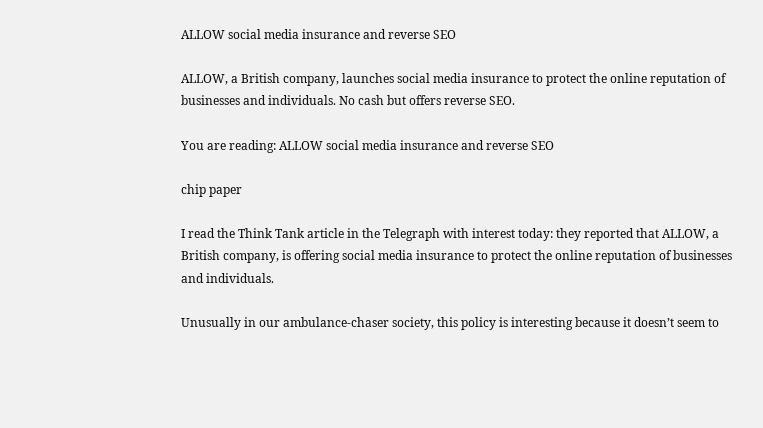ALLOW social media insurance and reverse SEO

ALLOW, a British company, launches social media insurance to protect the online reputation of businesses and individuals. No cash but offers reverse SEO.

You are reading: ALLOW social media insurance and reverse SEO

chip paper

I read the Think Tank article in the Telegraph with interest today: they reported that ALLOW, a British company, is offering social media insurance to protect the online reputation of businesses and individuals.

Unusually in our ambulance-chaser society, this policy is interesting because it doesn’t seem to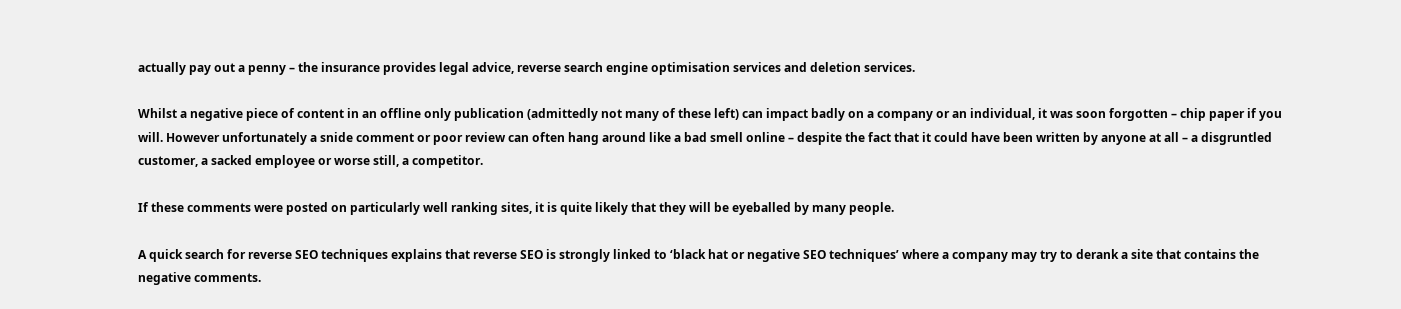actually pay out a penny – the insurance provides legal advice, reverse search engine optimisation services and deletion services.

Whilst a negative piece of content in an offline only publication (admittedly not many of these left) can impact badly on a company or an individual, it was soon forgotten – chip paper if you will. However unfortunately a snide comment or poor review can often hang around like a bad smell online – despite the fact that it could have been written by anyone at all – a disgruntled customer, a sacked employee or worse still, a competitor.

If these comments were posted on particularly well ranking sites, it is quite likely that they will be eyeballed by many people.

A quick search for reverse SEO techniques explains that reverse SEO is strongly linked to ‘black hat or negative SEO techniques’ where a company may try to derank a site that contains the negative comments.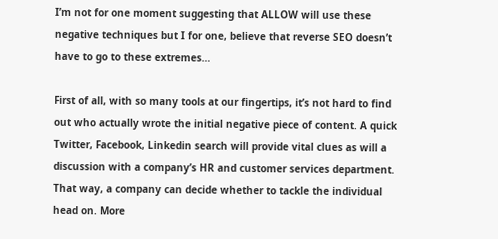I’m not for one moment suggesting that ALLOW will use these negative techniques but I for one, believe that reverse SEO doesn’t have to go to these extremes…

First of all, with so many tools at our fingertips, it’s not hard to find out who actually wrote the initial negative piece of content. A quick Twitter, Facebook, Linkedin search will provide vital clues as will a discussion with a company’s HR and customer services department. That way, a company can decide whether to tackle the individual head on. More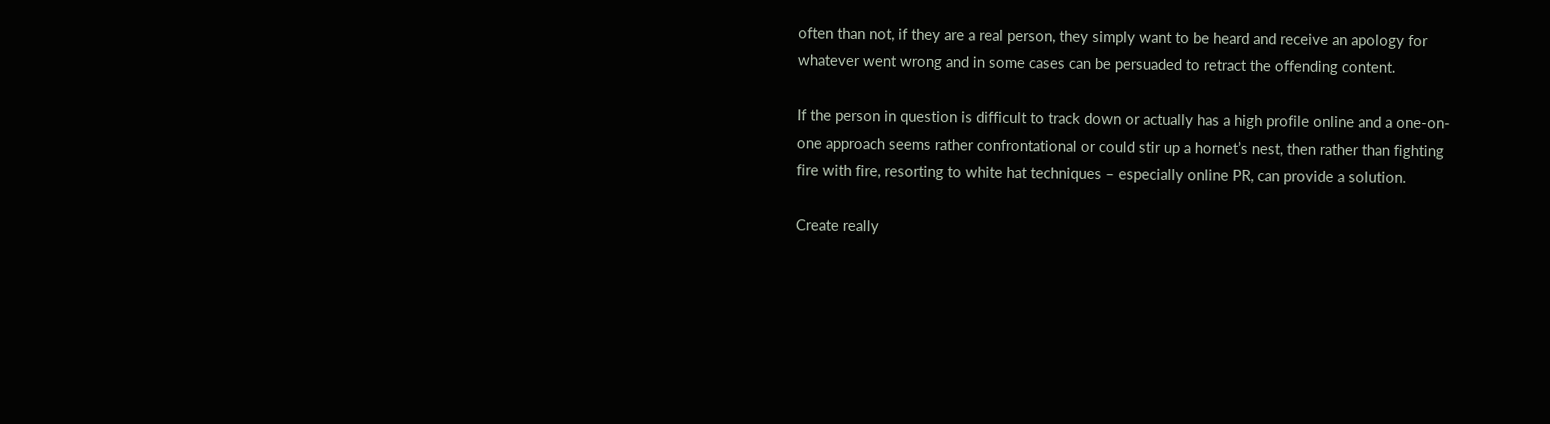often than not, if they are a real person, they simply want to be heard and receive an apology for whatever went wrong and in some cases can be persuaded to retract the offending content.

If the person in question is difficult to track down or actually has a high profile online and a one-on-one approach seems rather confrontational or could stir up a hornet’s nest, then rather than fighting fire with fire, resorting to white hat techniques – especially online PR, can provide a solution.

Create really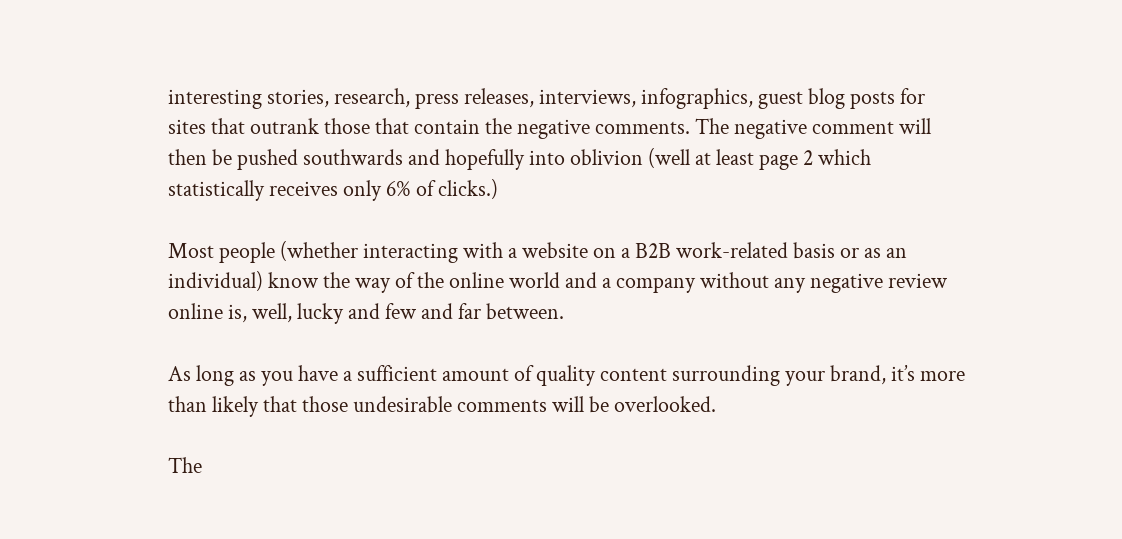interesting stories, research, press releases, interviews, infographics, guest blog posts for sites that outrank those that contain the negative comments. The negative comment will then be pushed southwards and hopefully into oblivion (well at least page 2 which statistically receives only 6% of clicks.)

Most people (whether interacting with a website on a B2B work-related basis or as an individual) know the way of the online world and a company without any negative review online is, well, lucky and few and far between.

As long as you have a sufficient amount of quality content surrounding your brand, it’s more than likely that those undesirable comments will be overlooked.

The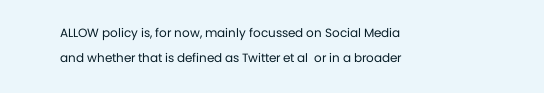ALLOW policy is, for now, mainly focussed on Social Media and whether that is defined as Twitter et al  or in a broader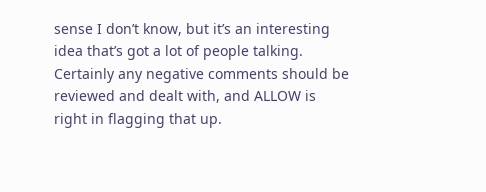sense I don’t know, but it’s an interesting idea that’s got a lot of people talking. Certainly any negative comments should be reviewed and dealt with, and ALLOW is right in flagging that up.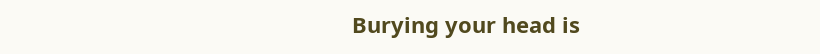Burying your head is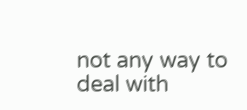not any way to deal with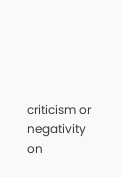criticism or negativity on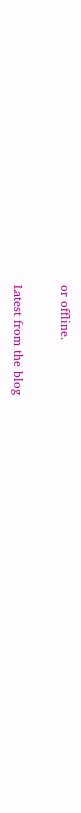or offline.

Latest from the blog